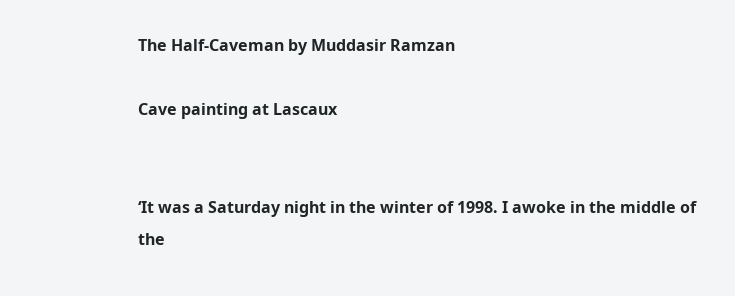The Half-Caveman by Muddasir Ramzan

Cave painting at Lascaux


‘It was a Saturday night in the winter of 1998. I awoke in the middle of the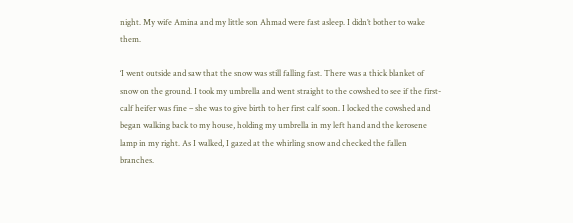night. My wife Amina and my little son Ahmad were fast asleep. I didn’t bother to wake them.

‘I went outside and saw that the snow was still falling fast. There was a thick blanket of snow on the ground. I took my umbrella and went straight to the cowshed to see if the first-calf heifer was fine – she was to give birth to her first calf soon. I locked the cowshed and began walking back to my house, holding my umbrella in my left hand and the kerosene lamp in my right. As I walked, I gazed at the whirling snow and checked the fallen branches.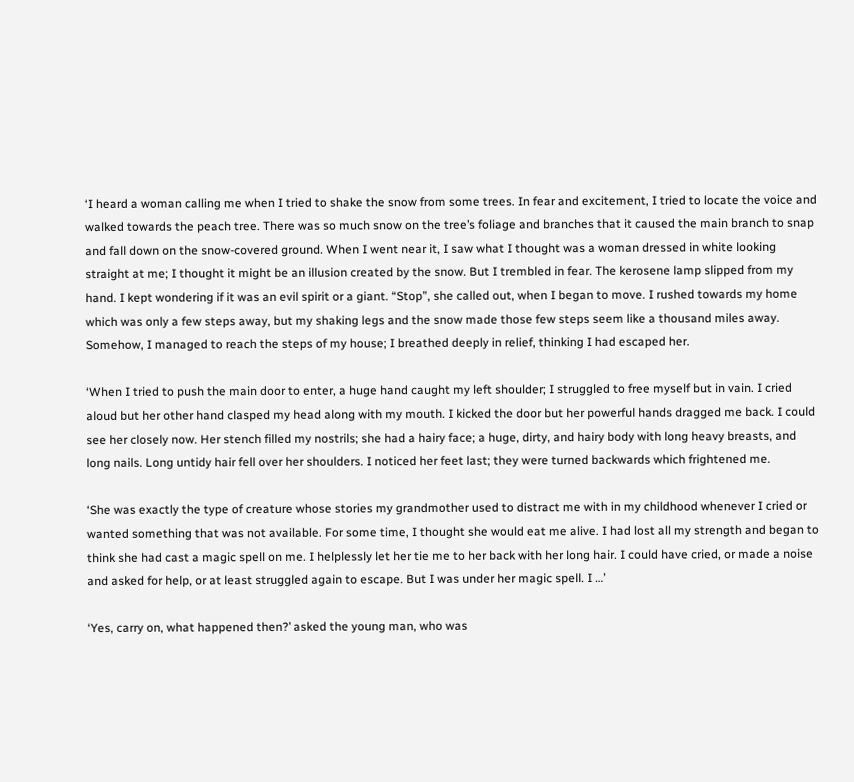‘I heard a woman calling me when I tried to shake the snow from some trees. In fear and excitement, I tried to locate the voice and walked towards the peach tree. There was so much snow on the tree’s foliage and branches that it caused the main branch to snap and fall down on the snow-covered ground. When I went near it, I saw what I thought was a woman dressed in white looking straight at me; I thought it might be an illusion created by the snow. But I trembled in fear. The kerosene lamp slipped from my hand. I kept wondering if it was an evil spirit or a giant. “Stop”, she called out, when I began to move. I rushed towards my home which was only a few steps away, but my shaking legs and the snow made those few steps seem like a thousand miles away. Somehow, I managed to reach the steps of my house; I breathed deeply in relief, thinking I had escaped her.

‘When I tried to push the main door to enter, a huge hand caught my left shoulder; I struggled to free myself but in vain. I cried aloud but her other hand clasped my head along with my mouth. I kicked the door but her powerful hands dragged me back. I could see her closely now. Her stench filled my nostrils; she had a hairy face; a huge, dirty, and hairy body with long heavy breasts, and long nails. Long untidy hair fell over her shoulders. I noticed her feet last; they were turned backwards which frightened me.

‘She was exactly the type of creature whose stories my grandmother used to distract me with in my childhood whenever I cried or wanted something that was not available. For some time, I thought she would eat me alive. I had lost all my strength and began to think she had cast a magic spell on me. I helplessly let her tie me to her back with her long hair. I could have cried, or made a noise and asked for help, or at least struggled again to escape. But I was under her magic spell. I …’

‘Yes, carry on, what happened then?’ asked the young man, who was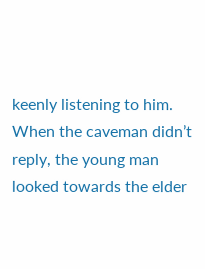keenly listening to him. When the caveman didn’t reply, the young man looked towards the elder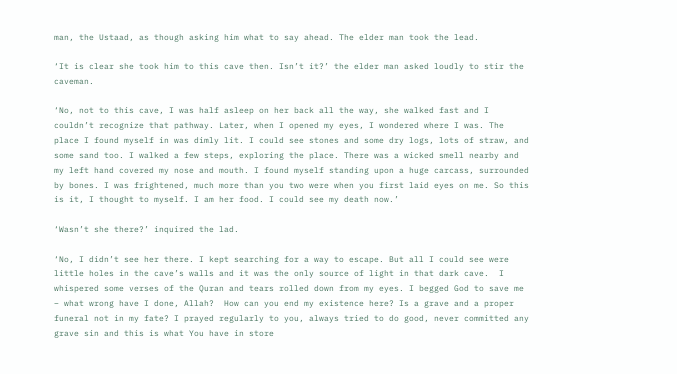man, the Ustaad, as though asking him what to say ahead. The elder man took the lead.

‘It is clear she took him to this cave then. Isn’t it?’ the elder man asked loudly to stir the caveman.

‘No, not to this cave, I was half asleep on her back all the way, she walked fast and I couldn’t recognize that pathway. Later, when I opened my eyes, I wondered where I was. The place I found myself in was dimly lit. I could see stones and some dry logs, lots of straw, and some sand too. I walked a few steps, exploring the place. There was a wicked smell nearby and my left hand covered my nose and mouth. I found myself standing upon a huge carcass, surrounded by bones. I was frightened, much more than you two were when you first laid eyes on me. So this is it, I thought to myself. I am her food. I could see my death now.’

‘Wasn’t she there?’ inquired the lad.

‘No, I didn’t see her there. I kept searching for a way to escape. But all I could see were little holes in the cave’s walls and it was the only source of light in that dark cave.  I whispered some verses of the Quran and tears rolled down from my eyes. I begged God to save me – what wrong have I done, Allah?  How can you end my existence here? Is a grave and a proper funeral not in my fate? I prayed regularly to you, always tried to do good, never committed any grave sin and this is what You have in store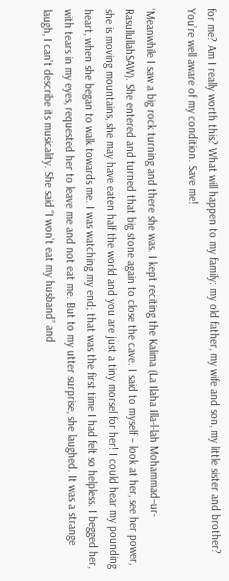for me? Am I really worth this? What will happen to my family: my old father, my wife and son, my little sister and brother? You’re well aware of my condition. Save me!

‘Meanwhile I saw a big rock turning and there she was. I kept reciting the Kalima (La Ilaha Illa-l-lah Mohammad–ur-RasullullahSAW). She entered and turned that big stone again to close the cave. I said to myself – look at her, see her power, she is moving mountains, she may have eaten half the world and you are just a tiny morsel for her! I could hear my pounding heart, when she began to walk towards me. I was watching my end; that was the first time I had felt so helpless. I begged her, with tears in my eyes, requested her to leave me and not eat me. But to my utter surprise, she laughed. It was a strange laugh, I can’t describe its musicality. She said “I won’t eat my husband” and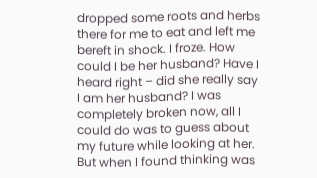dropped some roots and herbs there for me to eat and left me bereft in shock. I froze. How could I be her husband? Have I heard right – did she really say I am her husband? I was completely broken now, all I could do was to guess about my future while looking at her. But when I found thinking was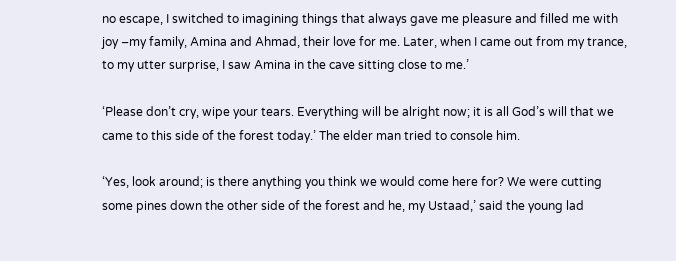no escape, I switched to imagining things that always gave me pleasure and filled me with joy –my family, Amina and Ahmad, their love for me. Later, when I came out from my trance, to my utter surprise, I saw Amina in the cave sitting close to me.’

‘Please don’t cry, wipe your tears. Everything will be alright now; it is all God’s will that we came to this side of the forest today.’ The elder man tried to console him.

‘Yes, look around; is there anything you think we would come here for? We were cutting some pines down the other side of the forest and he, my Ustaad,’ said the young lad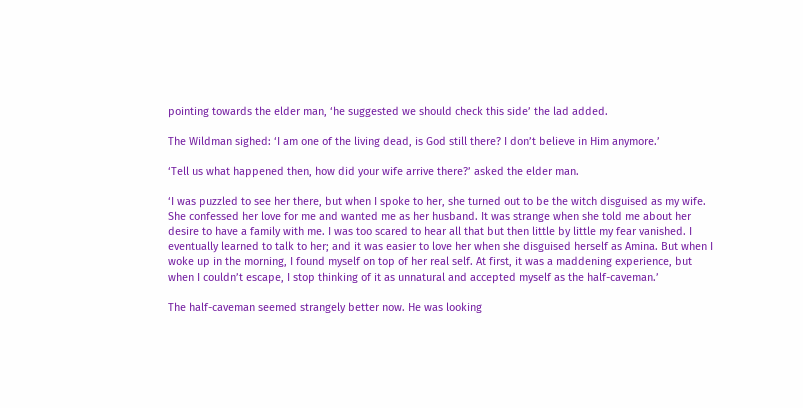pointing towards the elder man, ‘he suggested we should check this side’ the lad added.

The Wildman sighed: ‘I am one of the living dead, is God still there? I don’t believe in Him anymore.’

‘Tell us what happened then, how did your wife arrive there?’ asked the elder man.

‘I was puzzled to see her there, but when I spoke to her, she turned out to be the witch disguised as my wife. She confessed her love for me and wanted me as her husband. It was strange when she told me about her desire to have a family with me. I was too scared to hear all that but then little by little my fear vanished. I eventually learned to talk to her; and it was easier to love her when she disguised herself as Amina. But when I woke up in the morning, I found myself on top of her real self. At first, it was a maddening experience, but when I couldn’t escape, I stop thinking of it as unnatural and accepted myself as the half-caveman.’

The half-caveman seemed strangely better now. He was looking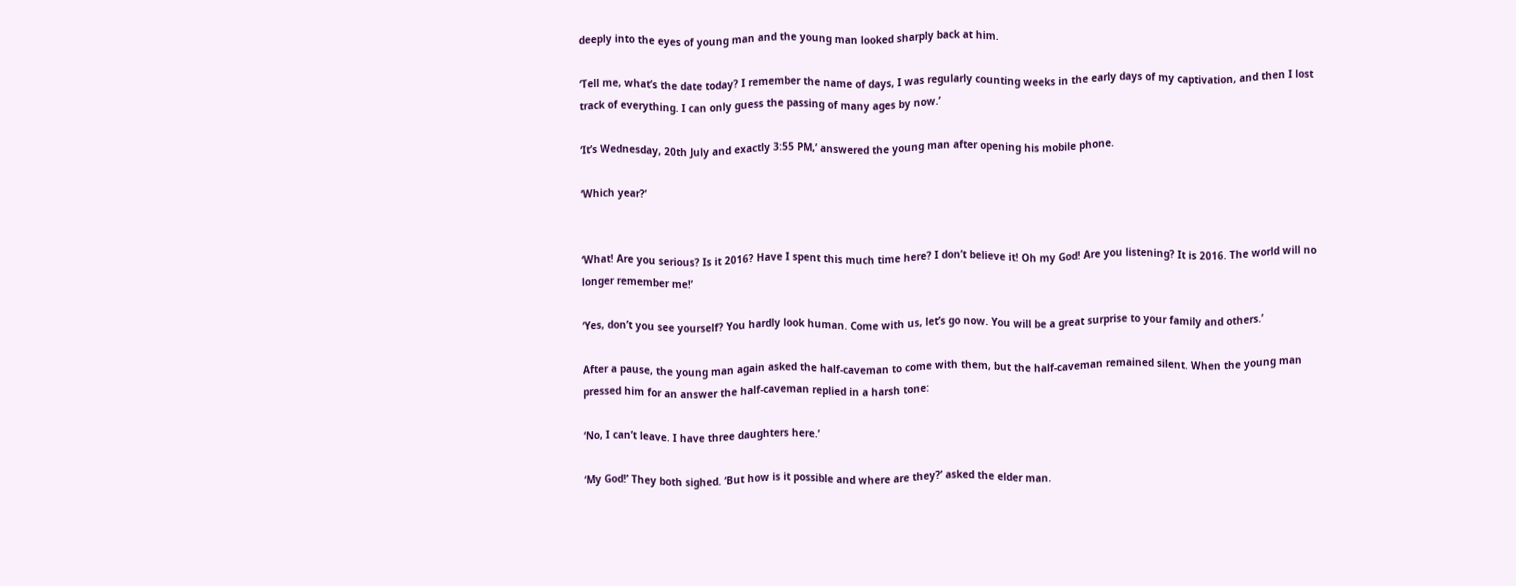deeply into the eyes of young man and the young man looked sharply back at him.

‘Tell me, what’s the date today? I remember the name of days, I was regularly counting weeks in the early days of my captivation, and then I lost track of everything. I can only guess the passing of many ages by now.’

‘It’s Wednesday, 20th July and exactly 3:55 PM,’ answered the young man after opening his mobile phone.

‘Which year?’


‘What! Are you serious? Is it 2016? Have I spent this much time here? I don’t believe it! Oh my God! Are you listening? It is 2016. The world will no longer remember me!’

‘Yes, don’t you see yourself? You hardly look human. Come with us, let’s go now. You will be a great surprise to your family and others.’

After a pause, the young man again asked the half-caveman to come with them, but the half-caveman remained silent. When the young man pressed him for an answer the half-caveman replied in a harsh tone:

‘No, I can’t leave. I have three daughters here.’

‘My God!’ They both sighed. ‘But how is it possible and where are they?’ asked the elder man.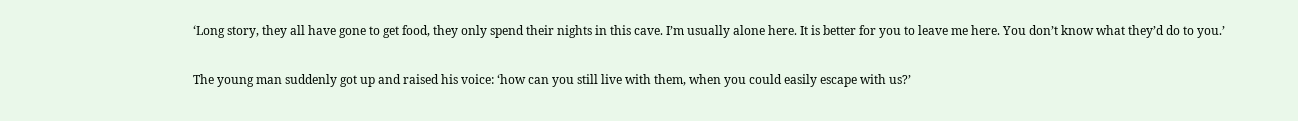‘Long story, they all have gone to get food, they only spend their nights in this cave. I’m usually alone here. It is better for you to leave me here. You don’t know what they’d do to you.’

The young man suddenly got up and raised his voice: ‘how can you still live with them, when you could easily escape with us?’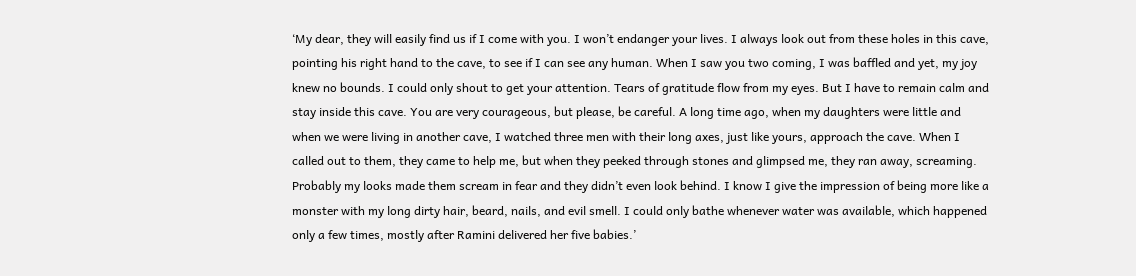‘My dear, they will easily find us if I come with you. I won’t endanger your lives. I always look out from these holes in this cave, pointing his right hand to the cave, to see if I can see any human. When I saw you two coming, I was baffled and yet, my joy knew no bounds. I could only shout to get your attention. Tears of gratitude flow from my eyes. But I have to remain calm and stay inside this cave. You are very courageous, but please, be careful. A long time ago, when my daughters were little and when we were living in another cave, I watched three men with their long axes, just like yours, approach the cave. When I called out to them, they came to help me, but when they peeked through stones and glimpsed me, they ran away, screaming. Probably my looks made them scream in fear and they didn’t even look behind. I know I give the impression of being more like a monster with my long dirty hair, beard, nails, and evil smell. I could only bathe whenever water was available, which happened only a few times, mostly after Ramini delivered her five babies.’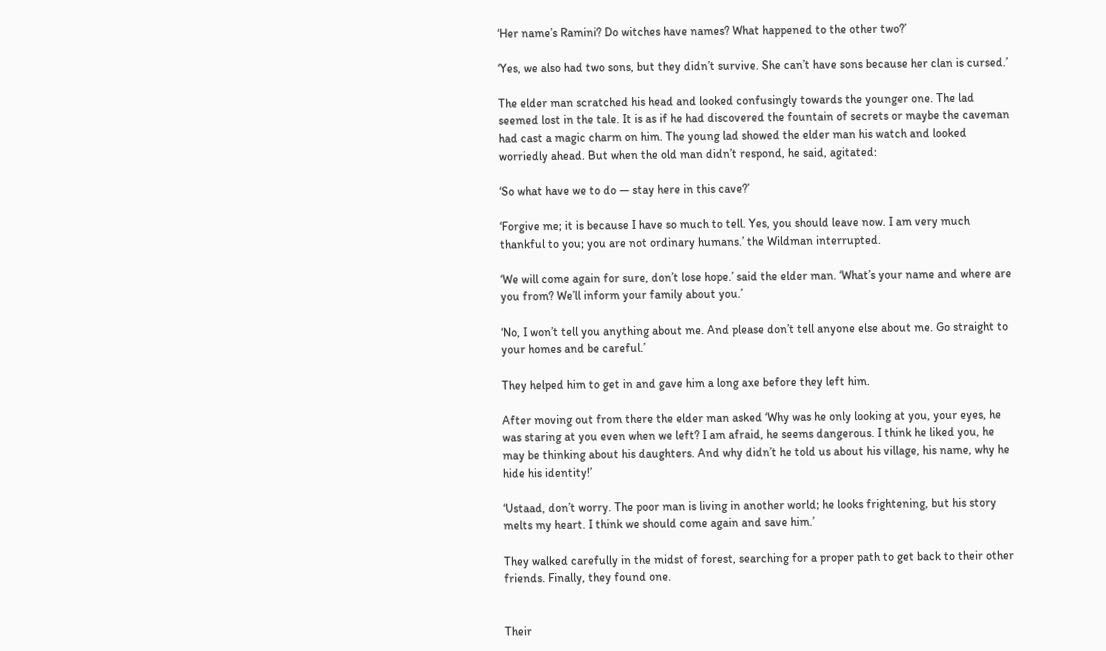‘Her name’s Ramini? Do witches have names? What happened to the other two?’

‘Yes, we also had two sons, but they didn’t survive. She can’t have sons because her clan is cursed.’

The elder man scratched his head and looked confusingly towards the younger one. The lad seemed lost in the tale. It is as if he had discovered the fountain of secrets or maybe the caveman had cast a magic charm on him. The young lad showed the elder man his watch and looked worriedly ahead. But when the old man didn’t respond, he said, agitated:

‘So what have we to do — stay here in this cave?’

‘Forgive me; it is because I have so much to tell. Yes, you should leave now. I am very much thankful to you; you are not ordinary humans.’ the Wildman interrupted.

‘We will come again for sure, don’t lose hope.’ said the elder man. ‘What’s your name and where are you from? We’ll inform your family about you.’

‘No, I won’t tell you anything about me. And please don’t tell anyone else about me. Go straight to your homes and be careful.’

They helped him to get in and gave him a long axe before they left him.

After moving out from there the elder man asked ‘Why was he only looking at you, your eyes, he was staring at you even when we left? I am afraid, he seems dangerous. I think he liked you, he may be thinking about his daughters. And why didn’t he told us about his village, his name, why he hide his identity!’

‘Ustaad, don’t worry. The poor man is living in another world; he looks frightening, but his story melts my heart. I think we should come again and save him.’

They walked carefully in the midst of forest, searching for a proper path to get back to their other friends. Finally, they found one.


Their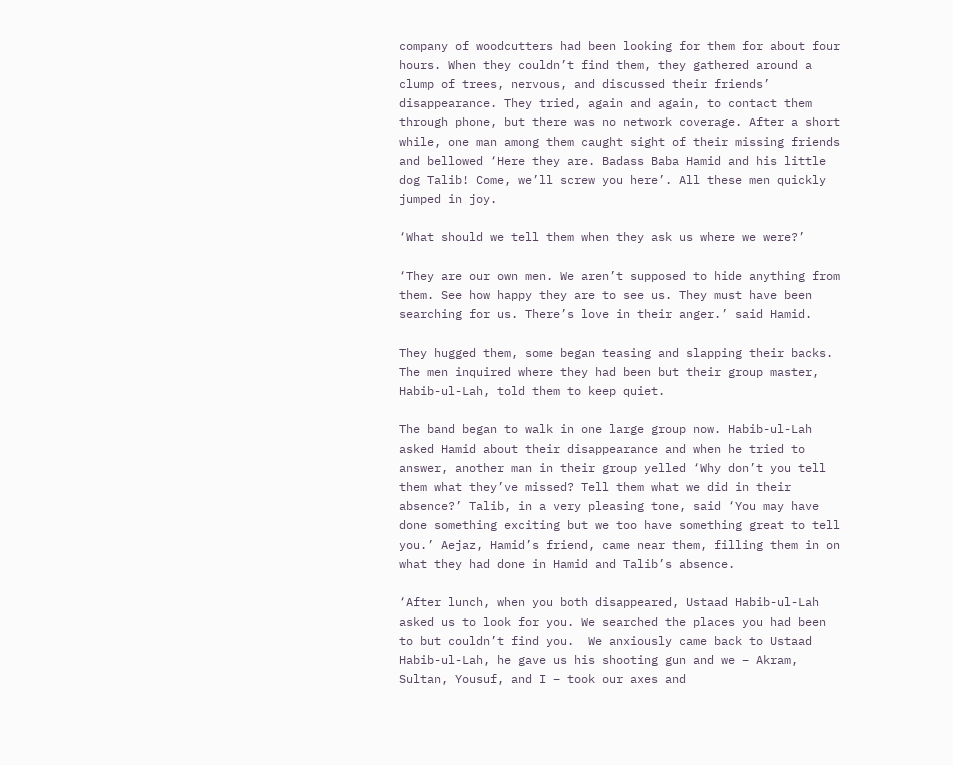company of woodcutters had been looking for them for about four hours. When they couldn’t find them, they gathered around a clump of trees, nervous, and discussed their friends’ disappearance. They tried, again and again, to contact them through phone, but there was no network coverage. After a short while, one man among them caught sight of their missing friends and bellowed ‘Here they are. Badass Baba Hamid and his little dog Talib! Come, we’ll screw you here’. All these men quickly jumped in joy.

‘What should we tell them when they ask us where we were?’

‘They are our own men. We aren’t supposed to hide anything from them. See how happy they are to see us. They must have been searching for us. There’s love in their anger.’ said Hamid.

They hugged them, some began teasing and slapping their backs. The men inquired where they had been but their group master, Habib-ul-Lah, told them to keep quiet.

The band began to walk in one large group now. Habib-ul-Lah asked Hamid about their disappearance and when he tried to answer, another man in their group yelled ‘Why don’t you tell them what they’ve missed? Tell them what we did in their absence?’ Talib, in a very pleasing tone, said ‘You may have done something exciting but we too have something great to tell you.’ Aejaz, Hamid’s friend, came near them, filling them in on what they had done in Hamid and Talib’s absence.

‘After lunch, when you both disappeared, Ustaad Habib-ul-Lah asked us to look for you. We searched the places you had been to but couldn’t find you.  We anxiously came back to Ustaad Habib-ul-Lah, he gave us his shooting gun and we – Akram, Sultan, Yousuf, and I – took our axes and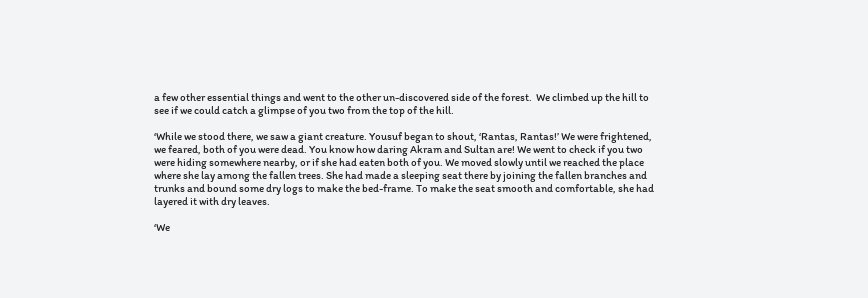a few other essential things and went to the other un-discovered side of the forest.  We climbed up the hill to see if we could catch a glimpse of you two from the top of the hill.

‘While we stood there, we saw a giant creature. Yousuf began to shout, ‘Rantas, Rantas!’ We were frightened, we feared, both of you were dead. You know how daring Akram and Sultan are! We went to check if you two were hiding somewhere nearby, or if she had eaten both of you. We moved slowly until we reached the place where she lay among the fallen trees. She had made a sleeping seat there by joining the fallen branches and trunks and bound some dry logs to make the bed-frame. To make the seat smooth and comfortable, she had layered it with dry leaves.

‘We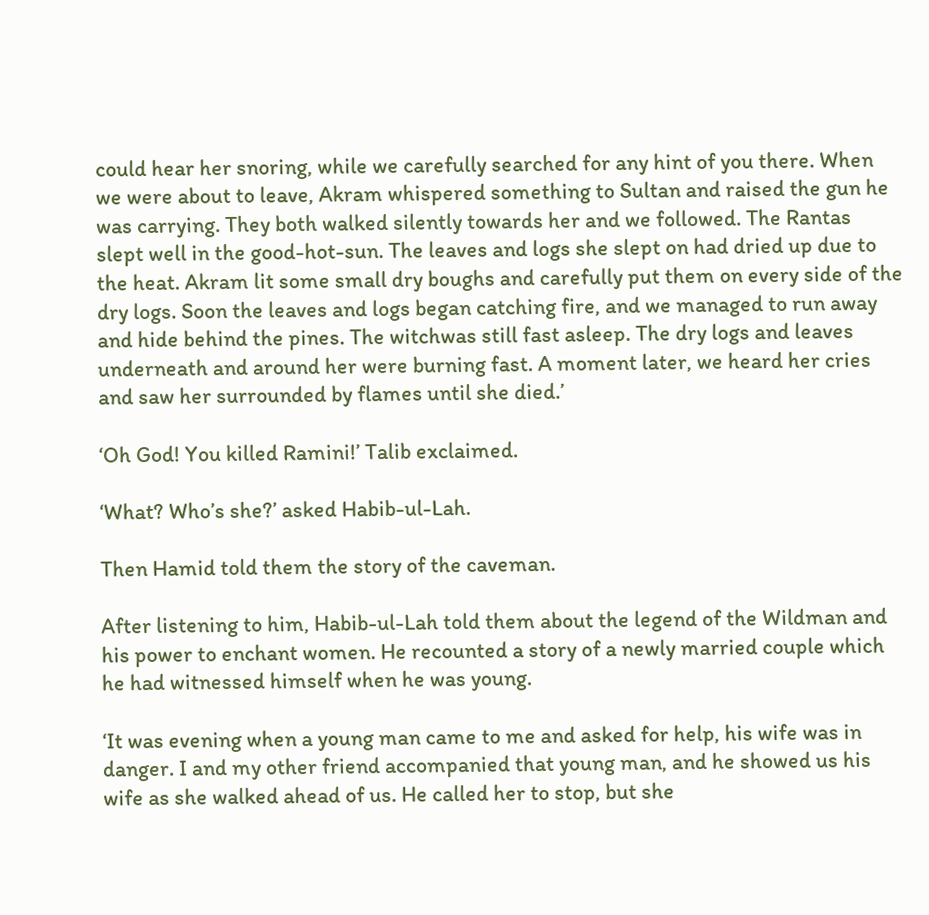could hear her snoring, while we carefully searched for any hint of you there. When we were about to leave, Akram whispered something to Sultan and raised the gun he was carrying. They both walked silently towards her and we followed. The Rantas slept well in the good-hot-sun. The leaves and logs she slept on had dried up due to the heat. Akram lit some small dry boughs and carefully put them on every side of the dry logs. Soon the leaves and logs began catching fire, and we managed to run away and hide behind the pines. The witchwas still fast asleep. The dry logs and leaves underneath and around her were burning fast. A moment later, we heard her cries and saw her surrounded by flames until she died.’

‘Oh God! You killed Ramini!’ Talib exclaimed.

‘What? Who’s she?’ asked Habib-ul-Lah.

Then Hamid told them the story of the caveman.

After listening to him, Habib-ul-Lah told them about the legend of the Wildman and his power to enchant women. He recounted a story of a newly married couple which he had witnessed himself when he was young.

‘It was evening when a young man came to me and asked for help, his wife was in danger. I and my other friend accompanied that young man, and he showed us his wife as she walked ahead of us. He called her to stop, but she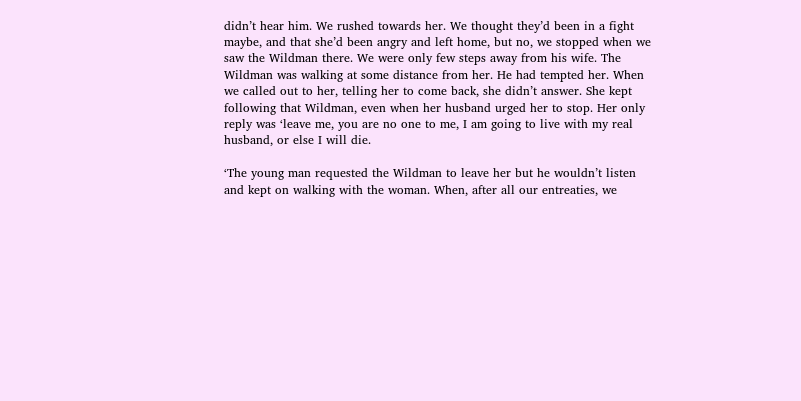didn’t hear him. We rushed towards her. We thought they’d been in a fight maybe, and that she’d been angry and left home, but no, we stopped when we saw the Wildman there. We were only few steps away from his wife. The Wildman was walking at some distance from her. He had tempted her. When we called out to her, telling her to come back, she didn’t answer. She kept following that Wildman, even when her husband urged her to stop. Her only reply was ‘leave me, you are no one to me, I am going to live with my real husband, or else I will die.

‘The young man requested the Wildman to leave her but he wouldn’t listen and kept on walking with the woman. When, after all our entreaties, we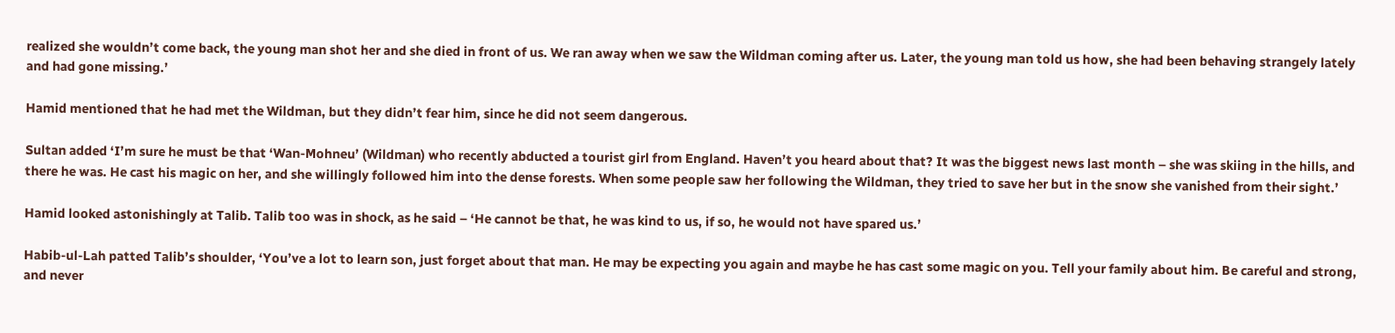realized she wouldn’t come back, the young man shot her and she died in front of us. We ran away when we saw the Wildman coming after us. Later, the young man told us how, she had been behaving strangely lately and had gone missing.’

Hamid mentioned that he had met the Wildman, but they didn’t fear him, since he did not seem dangerous.

Sultan added ‘I’m sure he must be that ‘Wan-Mohneu’ (Wildman) who recently abducted a tourist girl from England. Haven’t you heard about that? It was the biggest news last month – she was skiing in the hills, and there he was. He cast his magic on her, and she willingly followed him into the dense forests. When some people saw her following the Wildman, they tried to save her but in the snow she vanished from their sight.’

Hamid looked astonishingly at Talib. Talib too was in shock, as he said – ‘He cannot be that, he was kind to us, if so, he would not have spared us.’

Habib-ul-Lah patted Talib’s shoulder, ‘You’ve a lot to learn son, just forget about that man. He may be expecting you again and maybe he has cast some magic on you. Tell your family about him. Be careful and strong, and never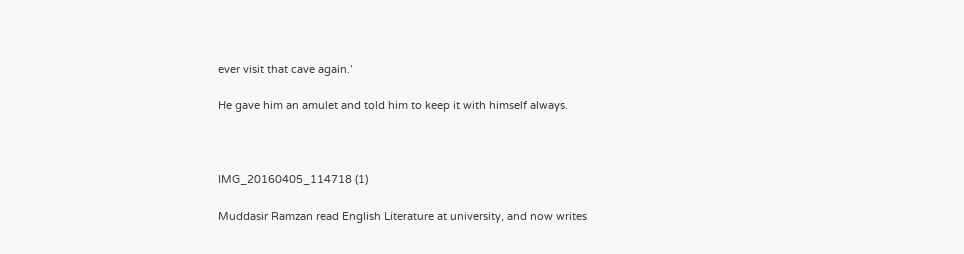ever visit that cave again.’

He gave him an amulet and told him to keep it with himself always.



IMG_20160405_114718 (1)

Muddasir Ramzan read English Literature at university, and now writes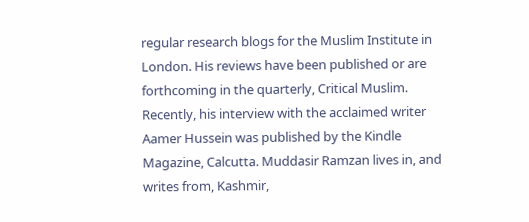regular research blogs for the Muslim Institute in London. His reviews have been published or are forthcoming in the quarterly, Critical Muslim. Recently, his interview with the acclaimed writer Aamer Hussein was published by the Kindle Magazine, Calcutta. Muddasir Ramzan lives in, and writes from, Kashmir,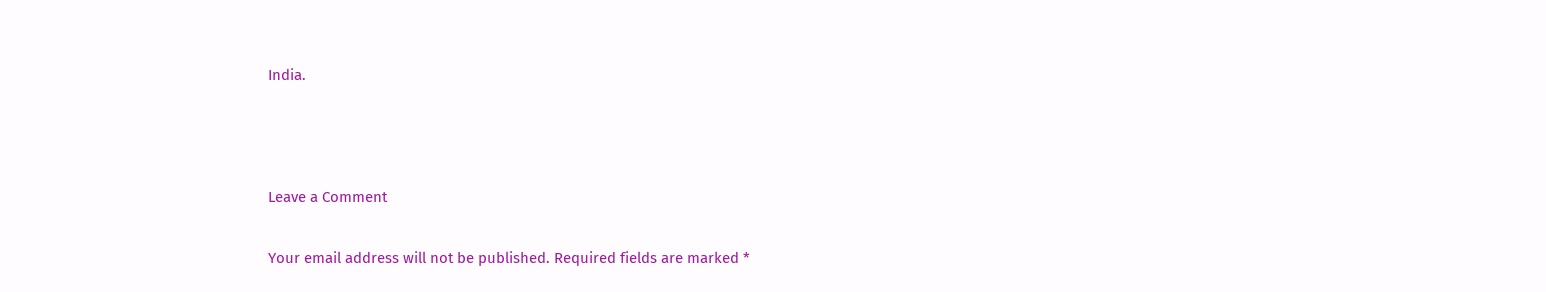India.



Leave a Comment

Your email address will not be published. Required fields are marked *